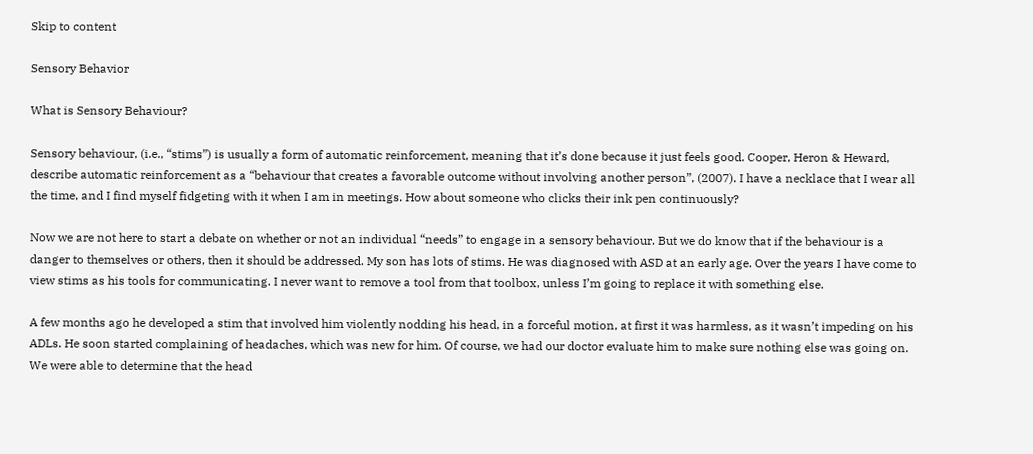Skip to content

Sensory Behavior

What is Sensory Behaviour?

Sensory behaviour, (i.e., “stims”) is usually a form of automatic reinforcement, meaning that it’s done because it just feels good. Cooper, Heron & Heward, describe automatic reinforcement as a “behaviour that creates a favorable outcome without involving another person”, (2007). I have a necklace that I wear all the time, and I find myself fidgeting with it when I am in meetings. How about someone who clicks their ink pen continuously?

Now we are not here to start a debate on whether or not an individual “needs” to engage in a sensory behaviour. But we do know that if the behaviour is a danger to themselves or others, then it should be addressed. My son has lots of stims. He was diagnosed with ASD at an early age. Over the years I have come to view stims as his tools for communicating. I never want to remove a tool from that toolbox, unless I’m going to replace it with something else.

A few months ago he developed a stim that involved him violently nodding his head, in a forceful motion, at first it was harmless, as it wasn’t impeding on his ADLs. He soon started complaining of headaches, which was new for him. Of course, we had our doctor evaluate him to make sure nothing else was going on. We were able to determine that the head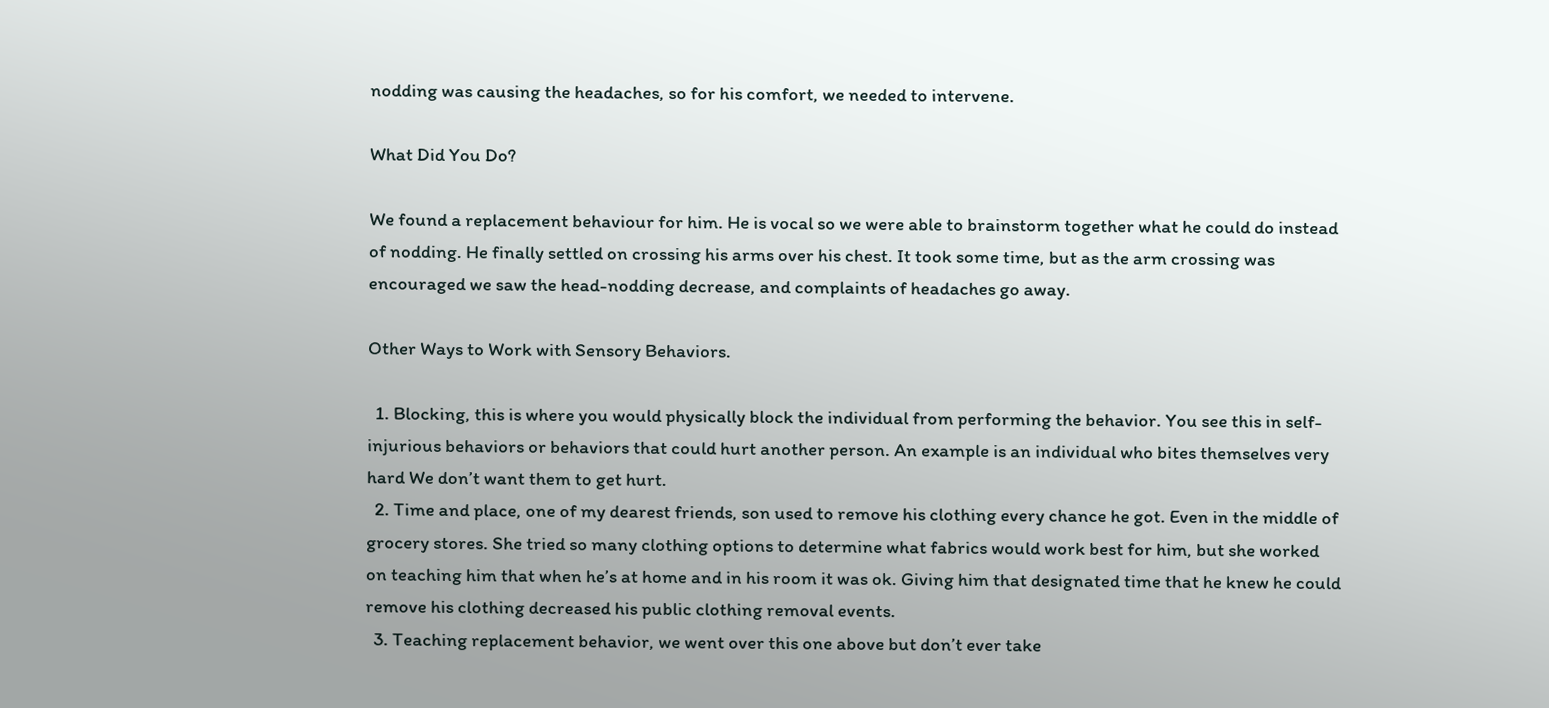nodding was causing the headaches, so for his comfort, we needed to intervene.

What Did You Do?

We found a replacement behaviour for him. He is vocal so we were able to brainstorm together what he could do instead of nodding. He finally settled on crossing his arms over his chest. It took some time, but as the arm crossing was encouraged we saw the head-nodding decrease, and complaints of headaches go away.

Other Ways to Work with Sensory Behaviors.

  1. Blocking, this is where you would physically block the individual from performing the behavior. You see this in self-injurious behaviors or behaviors that could hurt another person. An example is an individual who bites themselves very hard We don’t want them to get hurt.
  2. Time and place, one of my dearest friends, son used to remove his clothing every chance he got. Even in the middle of grocery stores. She tried so many clothing options to determine what fabrics would work best for him, but she worked on teaching him that when he’s at home and in his room it was ok. Giving him that designated time that he knew he could remove his clothing decreased his public clothing removal events.
  3. Teaching replacement behavior, we went over this one above but don’t ever take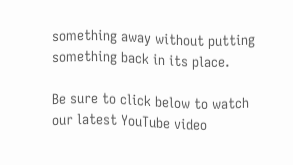something away without putting something back in its place.

Be sure to click below to watch our latest YouTube video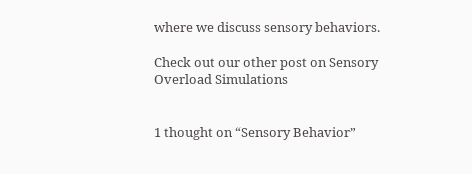where we discuss sensory behaviors.

Check out our other post on Sensory Overload Simulations


1 thought on “Sensory Behavior”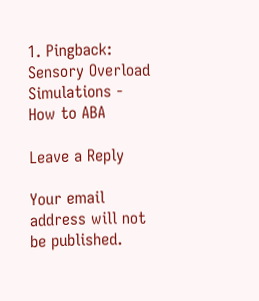1. Pingback: Sensory Overload Simulations - How to ABA

Leave a Reply

Your email address will not be published.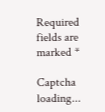Required fields are marked *

Captcha loading...